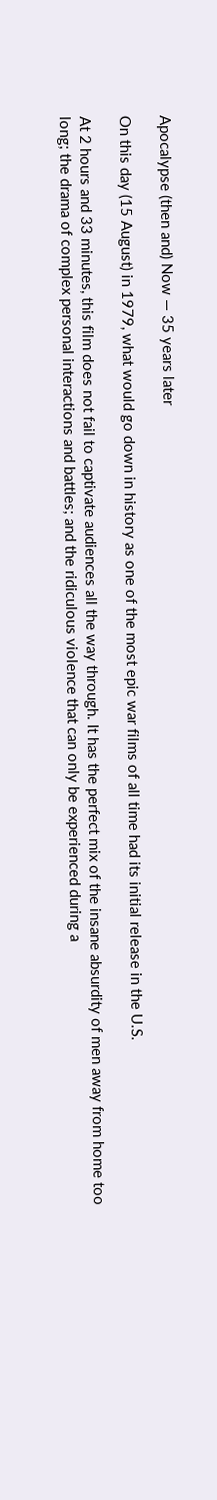Apocalypse (then and) Now — 35 years later

On this day (15 August) in 1979, what would go down in history as one of the most epic war films of all time had its initial release in the U.S.

At 2 hours and 33 minutes, this film does not fail to captivate audiences all the way through. It has the perfect mix of the insane absurdity of men away from home too long; the drama of complex personal interactions and battles; and the ridiculous violence that can only be experienced during a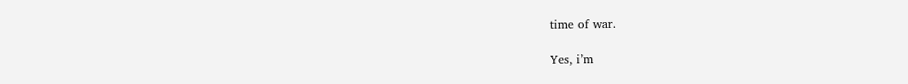time of war.

Yes, i’m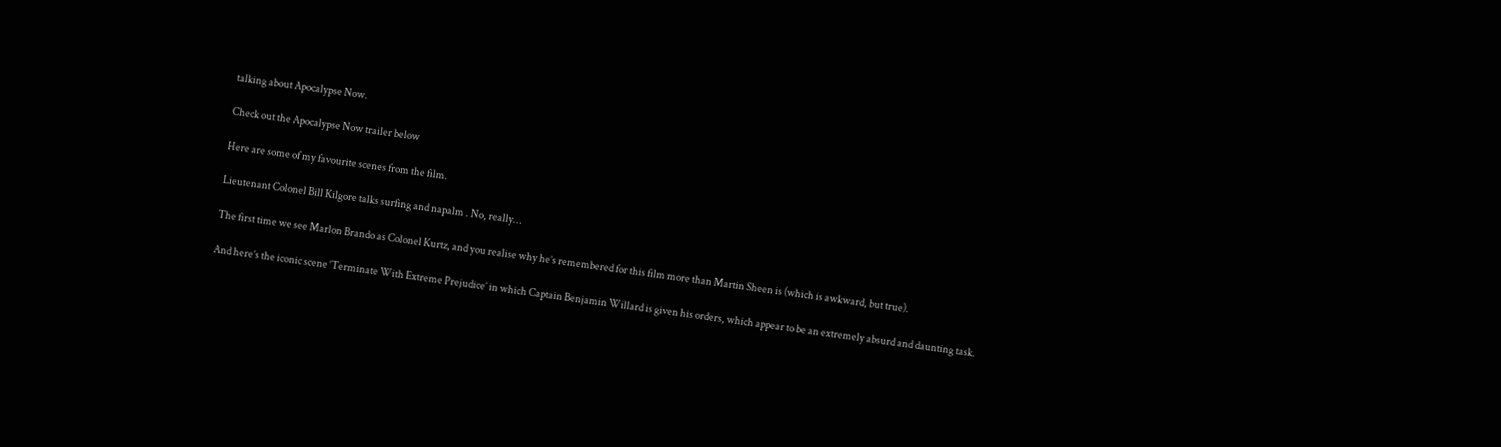talking about Apocalypse Now.

Check out the Apocalypse Now trailer below

Here are some of my favourite scenes from the film.

Lieutenant Colonel Bill Kilgore talks surfing and napalm . No, really…

The first time we see Marlon Brando as Colonel Kurtz, and you realise why he’s remembered for this film more than Martin Sheen is (which is awkward, but true).

And here’s the iconic scene ‘Terminate With Extreme Prejudice’ in which Captain Benjamin Willard is given his orders, which appear to be an extremely absurd and daunting task.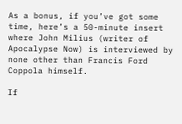As a bonus, if you’ve got some time, here’s a 50-minute insert where John Milius (writer of Apocalypse Now) is interviewed by none other than Francis Ford Coppola himself.

If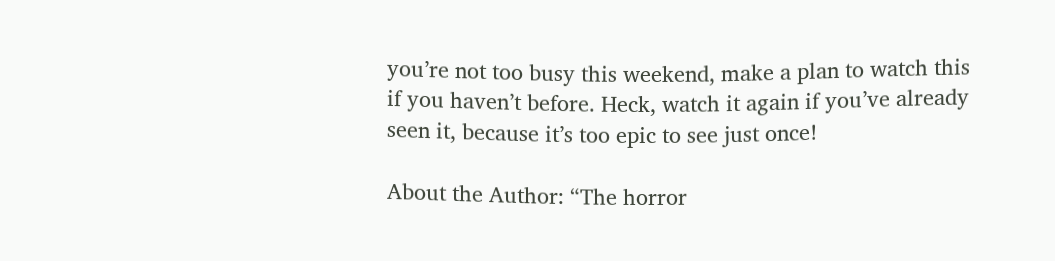you’re not too busy this weekend, make a plan to watch this if you haven’t before. Heck, watch it again if you’ve already seen it, because it’s too epic to see just once!

About the Author: “The horror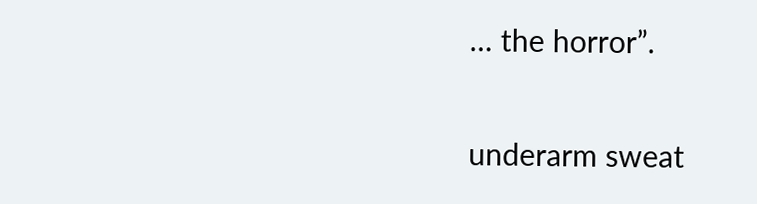… the horror”.

underarm sweat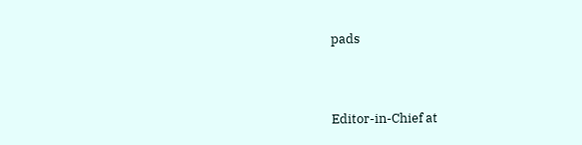pads


Editor-in-Chief at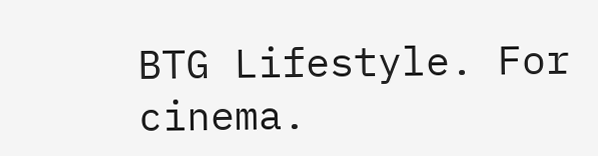BTG Lifestyle. For cinema.